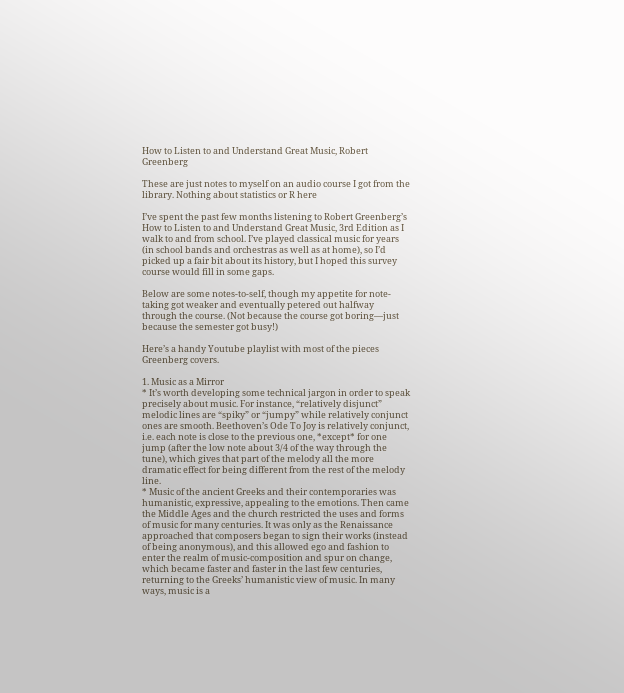How to Listen to and Understand Great Music, Robert Greenberg

These are just notes to myself on an audio course I got from the library. Nothing about statistics or R here

I’ve spent the past few months listening to Robert Greenberg’s How to Listen to and Understand Great Music, 3rd Edition as I walk to and from school. I’ve played classical music for years (in school bands and orchestras as well as at home), so I’d picked up a fair bit about its history, but I hoped this survey course would fill in some gaps.

Below are some notes-to-self, though my appetite for note-taking got weaker and eventually petered out halfway through the course. (Not because the course got boring—just because the semester got busy!)

Here’s a handy Youtube playlist with most of the pieces Greenberg covers.

1. Music as a Mirror
* It’s worth developing some technical jargon in order to speak precisely about music. For instance, “relatively disjunct” melodic lines are “spiky” or “jumpy” while relatively conjunct ones are smooth. Beethoven’s Ode To Joy is relatively conjunct, i.e. each note is close to the previous one, *except* for one jump (after the low note about 3/4 of the way through the tune), which gives that part of the melody all the more dramatic effect for being different from the rest of the melody line.
* Music of the ancient Greeks and their contemporaries was humanistic, expressive, appealing to the emotions. Then came the Middle Ages and the church restricted the uses and forms of music for many centuries. It was only as the Renaissance approached that composers began to sign their works (instead of being anonymous), and this allowed ego and fashion to enter the realm of music-composition and spur on change, which became faster and faster in the last few centuries, returning to the Greeks’ humanistic view of music. In many ways, music is a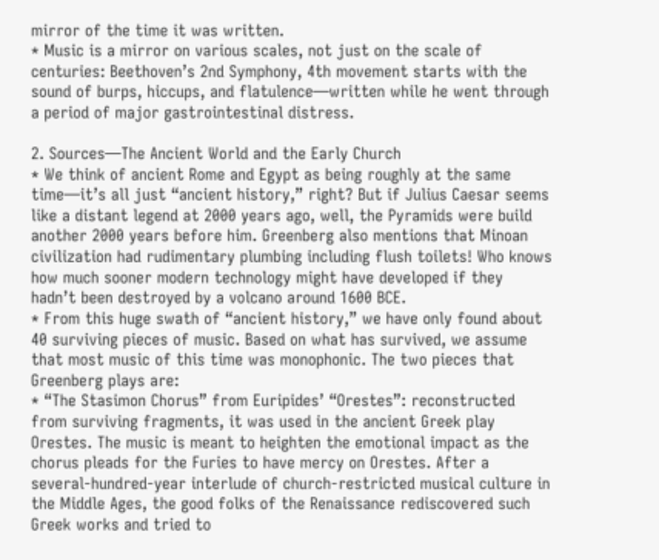mirror of the time it was written.
* Music is a mirror on various scales, not just on the scale of centuries: Beethoven’s 2nd Symphony, 4th movement starts with the sound of burps, hiccups, and flatulence—written while he went through a period of major gastrointestinal distress.

2. Sources—The Ancient World and the Early Church
* We think of ancient Rome and Egypt as being roughly at the same time—it’s all just “ancient history,” right? But if Julius Caesar seems like a distant legend at 2000 years ago, well, the Pyramids were build another 2000 years before him. Greenberg also mentions that Minoan civilization had rudimentary plumbing including flush toilets! Who knows how much sooner modern technology might have developed if they hadn’t been destroyed by a volcano around 1600 BCE.
* From this huge swath of “ancient history,” we have only found about 40 surviving pieces of music. Based on what has survived, we assume that most music of this time was monophonic. The two pieces that Greenberg plays are:
* “The Stasimon Chorus” from Euripides’ “Orestes”: reconstructed from surviving fragments, it was used in the ancient Greek play Orestes. The music is meant to heighten the emotional impact as the chorus pleads for the Furies to have mercy on Orestes. After a several-hundred-year interlude of church-restricted musical culture in the Middle Ages, the good folks of the Renaissance rediscovered such Greek works and tried to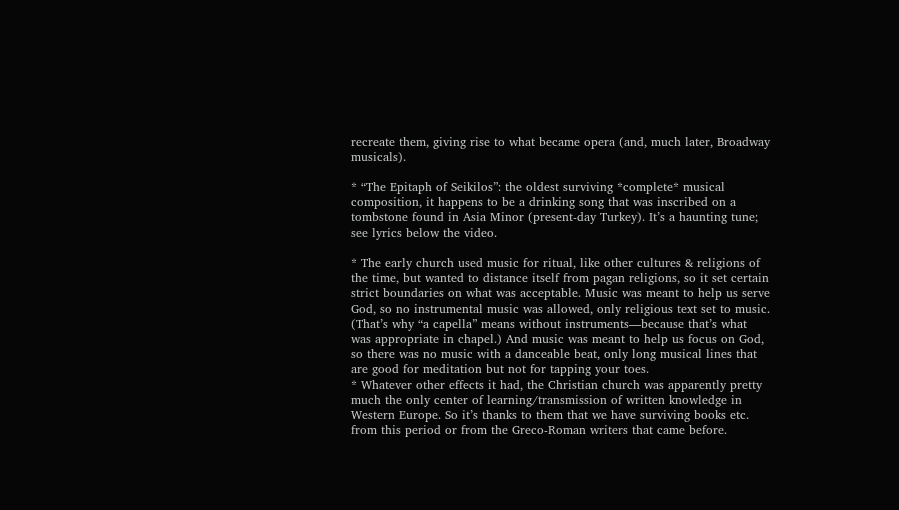recreate them, giving rise to what became opera (and, much later, Broadway musicals).

* “The Epitaph of Seikilos”: the oldest surviving *complete* musical composition, it happens to be a drinking song that was inscribed on a tombstone found in Asia Minor (present-day Turkey). It’s a haunting tune; see lyrics below the video.

* The early church used music for ritual, like other cultures & religions of the time, but wanted to distance itself from pagan religions, so it set certain strict boundaries on what was acceptable. Music was meant to help us serve God, so no instrumental music was allowed, only religious text set to music. (That’s why “a capella” means without instruments—because that’s what was appropriate in chapel.) And music was meant to help us focus on God, so there was no music with a danceable beat, only long musical lines that are good for meditation but not for tapping your toes.
* Whatever other effects it had, the Christian church was apparently pretty much the only center of learning/transmission of written knowledge in Western Europe. So it’s thanks to them that we have surviving books etc. from this period or from the Greco-Roman writers that came before.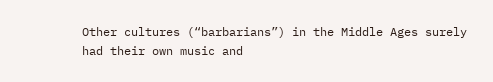Other cultures (“barbarians”) in the Middle Ages surely had their own music and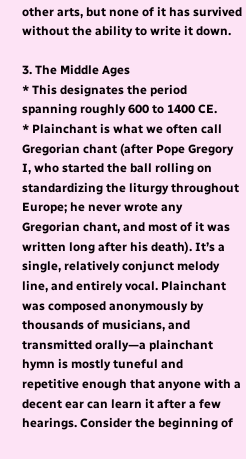other arts, but none of it has survived without the ability to write it down.

3. The Middle Ages
* This designates the period spanning roughly 600 to 1400 CE.
* Plainchant is what we often call Gregorian chant (after Pope Gregory I, who started the ball rolling on standardizing the liturgy throughout Europe; he never wrote any Gregorian chant, and most of it was written long after his death). It’s a single, relatively conjunct melody line, and entirely vocal. Plainchant was composed anonymously by thousands of musicians, and transmitted orally—a plainchant hymn is mostly tuneful and repetitive enough that anyone with a decent ear can learn it after a few hearings. Consider the beginning of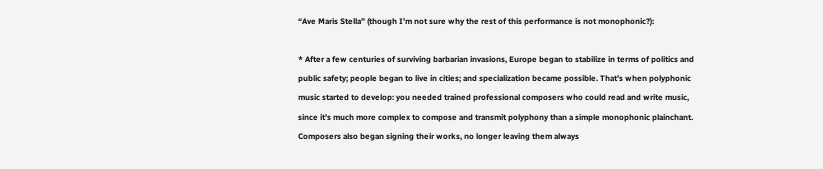“Ave Maris Stella” (though I’m not sure why the rest of this performance is not monophonic?):

* After a few centuries of surviving barbarian invasions, Europe began to stabilize in terms of politics and public safety; people began to live in cities; and specialization became possible. That’s when polyphonic music started to develop: you needed trained professional composers who could read and write music, since it’s much more complex to compose and transmit polyphony than a simple monophonic plainchant. Composers also began signing their works, no longer leaving them always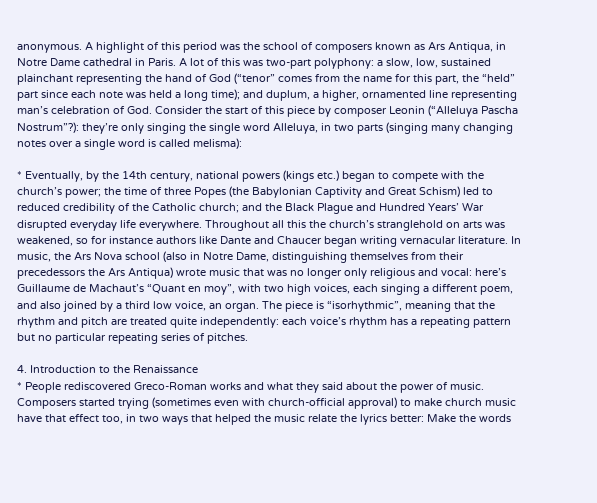anonymous. A highlight of this period was the school of composers known as Ars Antiqua, in Notre Dame cathedral in Paris. A lot of this was two-part polyphony: a slow, low, sustained plainchant representing the hand of God (“tenor” comes from the name for this part, the “held” part since each note was held a long time); and duplum, a higher, ornamented line representing man’s celebration of God. Consider the start of this piece by composer Leonin (“Alleluya Pascha Nostrum”?): they’re only singing the single word Alleluya, in two parts (singing many changing notes over a single word is called melisma):

* Eventually, by the 14th century, national powers (kings etc.) began to compete with the church’s power; the time of three Popes (the Babylonian Captivity and Great Schism) led to reduced credibility of the Catholic church; and the Black Plague and Hundred Years’ War disrupted everyday life everywhere. Throughout all this the church’s stranglehold on arts was weakened, so for instance authors like Dante and Chaucer began writing vernacular literature. In music, the Ars Nova school (also in Notre Dame, distinguishing themselves from their precedessors the Ars Antiqua) wrote music that was no longer only religious and vocal: here’s Guillaume de Machaut’s “Quant en moy”, with two high voices, each singing a different poem, and also joined by a third low voice, an organ. The piece is “isorhythmic”, meaning that the rhythm and pitch are treated quite independently: each voice’s rhythm has a repeating pattern but no particular repeating series of pitches.

4. Introduction to the Renaissance
* People rediscovered Greco-Roman works and what they said about the power of music. Composers started trying (sometimes even with church-official approval) to make church music have that effect too, in two ways that helped the music relate the lyrics better: Make the words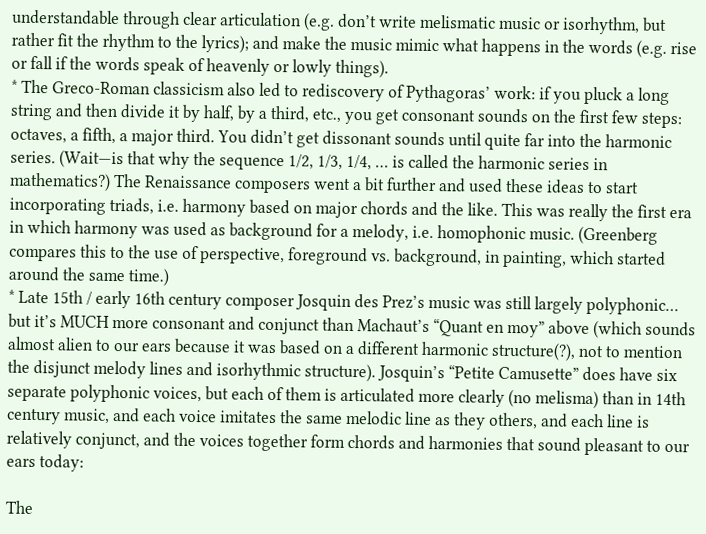understandable through clear articulation (e.g. don’t write melismatic music or isorhythm, but rather fit the rhythm to the lyrics); and make the music mimic what happens in the words (e.g. rise or fall if the words speak of heavenly or lowly things).
* The Greco-Roman classicism also led to rediscovery of Pythagoras’ work: if you pluck a long string and then divide it by half, by a third, etc., you get consonant sounds on the first few steps: octaves, a fifth, a major third. You didn’t get dissonant sounds until quite far into the harmonic series. (Wait—is that why the sequence 1/2, 1/3, 1/4, … is called the harmonic series in mathematics?) The Renaissance composers went a bit further and used these ideas to start incorporating triads, i.e. harmony based on major chords and the like. This was really the first era in which harmony was used as background for a melody, i.e. homophonic music. (Greenberg compares this to the use of perspective, foreground vs. background, in painting, which started around the same time.)
* Late 15th / early 16th century composer Josquin des Prez’s music was still largely polyphonic… but it’s MUCH more consonant and conjunct than Machaut’s “Quant en moy” above (which sounds almost alien to our ears because it was based on a different harmonic structure(?), not to mention the disjunct melody lines and isorhythmic structure). Josquin’s “Petite Camusette” does have six separate polyphonic voices, but each of them is articulated more clearly (no melisma) than in 14th century music, and each voice imitates the same melodic line as they others, and each line is relatively conjunct, and the voices together form chords and harmonies that sound pleasant to our ears today:

The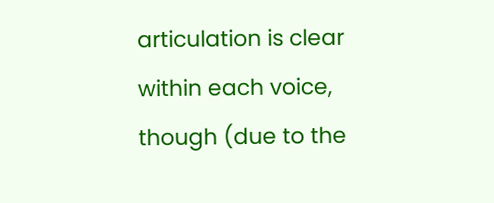articulation is clear within each voice, though (due to the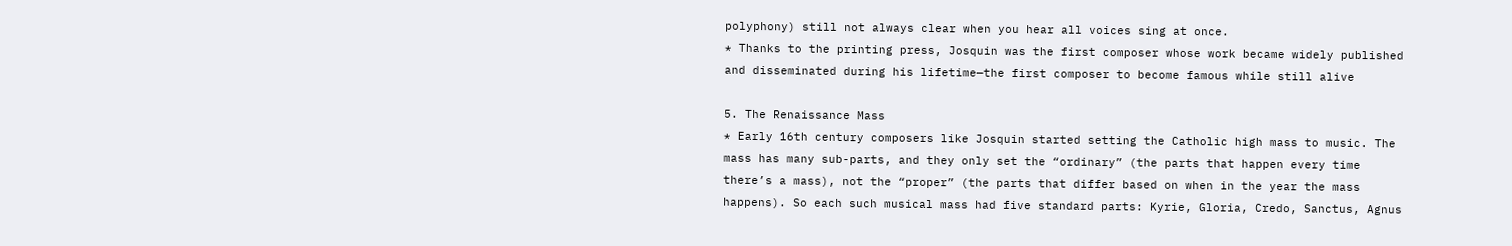polyphony) still not always clear when you hear all voices sing at once.
* Thanks to the printing press, Josquin was the first composer whose work became widely published and disseminated during his lifetime—the first composer to become famous while still alive

5. The Renaissance Mass
* Early 16th century composers like Josquin started setting the Catholic high mass to music. The mass has many sub-parts, and they only set the “ordinary” (the parts that happen every time there’s a mass), not the “proper” (the parts that differ based on when in the year the mass happens). So each such musical mass had five standard parts: Kyrie, Gloria, Credo, Sanctus, Agnus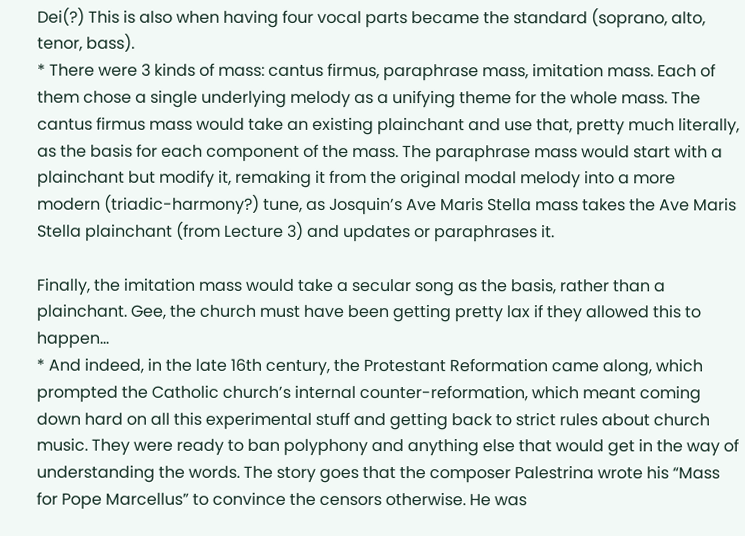Dei(?) This is also when having four vocal parts became the standard (soprano, alto, tenor, bass).
* There were 3 kinds of mass: cantus firmus, paraphrase mass, imitation mass. Each of them chose a single underlying melody as a unifying theme for the whole mass. The cantus firmus mass would take an existing plainchant and use that, pretty much literally, as the basis for each component of the mass. The paraphrase mass would start with a plainchant but modify it, remaking it from the original modal melody into a more modern (triadic-harmony?) tune, as Josquin’s Ave Maris Stella mass takes the Ave Maris Stella plainchant (from Lecture 3) and updates or paraphrases it.

Finally, the imitation mass would take a secular song as the basis, rather than a plainchant. Gee, the church must have been getting pretty lax if they allowed this to happen…
* And indeed, in the late 16th century, the Protestant Reformation came along, which prompted the Catholic church’s internal counter-reformation, which meant coming down hard on all this experimental stuff and getting back to strict rules about church music. They were ready to ban polyphony and anything else that would get in the way of understanding the words. The story goes that the composer Palestrina wrote his “Mass for Pope Marcellus” to convince the censors otherwise. He was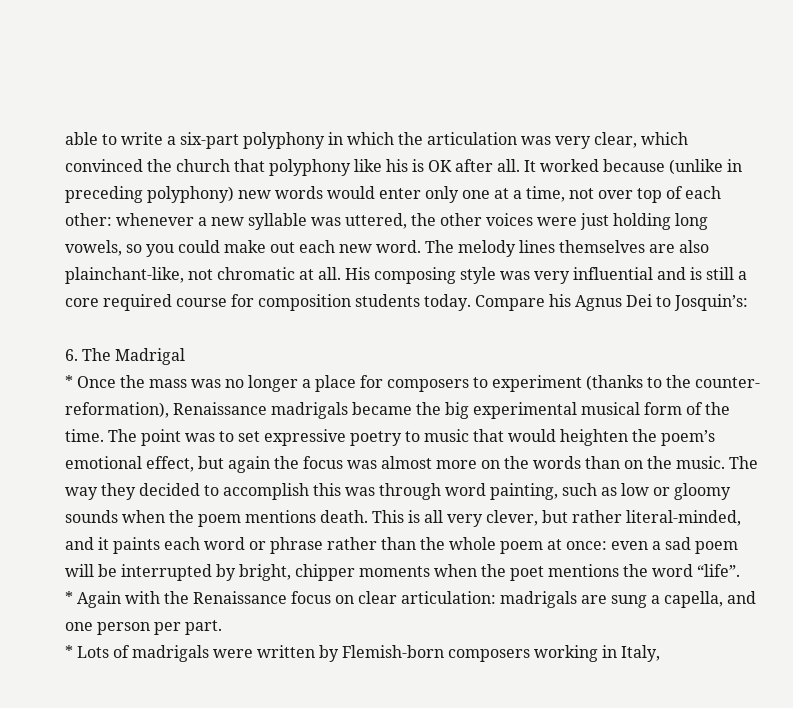able to write a six-part polyphony in which the articulation was very clear, which convinced the church that polyphony like his is OK after all. It worked because (unlike in preceding polyphony) new words would enter only one at a time, not over top of each other: whenever a new syllable was uttered, the other voices were just holding long vowels, so you could make out each new word. The melody lines themselves are also plainchant-like, not chromatic at all. His composing style was very influential and is still a core required course for composition students today. Compare his Agnus Dei to Josquin’s:

6. The Madrigal
* Once the mass was no longer a place for composers to experiment (thanks to the counter-reformation), Renaissance madrigals became the big experimental musical form of the time. The point was to set expressive poetry to music that would heighten the poem’s emotional effect, but again the focus was almost more on the words than on the music. The way they decided to accomplish this was through word painting, such as low or gloomy sounds when the poem mentions death. This is all very clever, but rather literal-minded, and it paints each word or phrase rather than the whole poem at once: even a sad poem will be interrupted by bright, chipper moments when the poet mentions the word “life”.
* Again with the Renaissance focus on clear articulation: madrigals are sung a capella, and one person per part.
* Lots of madrigals were written by Flemish-born composers working in Italy,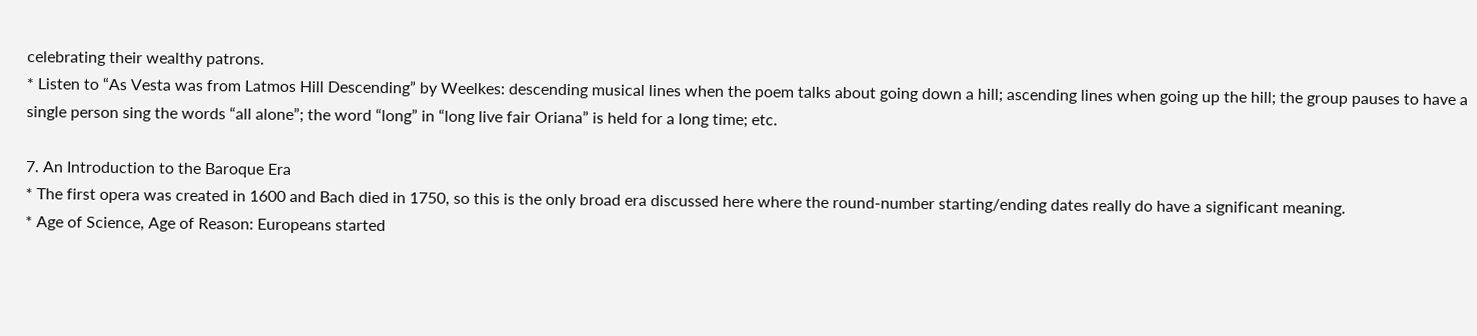celebrating their wealthy patrons.
* Listen to “As Vesta was from Latmos Hill Descending” by Weelkes: descending musical lines when the poem talks about going down a hill; ascending lines when going up the hill; the group pauses to have a single person sing the words “all alone”; the word “long” in “long live fair Oriana” is held for a long time; etc.

7. An Introduction to the Baroque Era
* The first opera was created in 1600 and Bach died in 1750, so this is the only broad era discussed here where the round-number starting/ending dates really do have a significant meaning.
* Age of Science, Age of Reason: Europeans started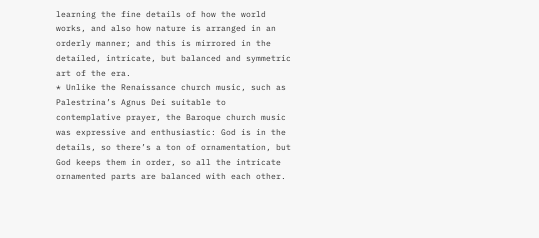learning the fine details of how the world works, and also how nature is arranged in an orderly manner; and this is mirrored in the detailed, intricate, but balanced and symmetric art of the era.
* Unlike the Renaissance church music, such as Palestrina’s Agnus Dei suitable to contemplative prayer, the Baroque church music was expressive and enthusiastic: God is in the details, so there’s a ton of ornamentation, but God keeps them in order, so all the intricate ornamented parts are balanced with each other.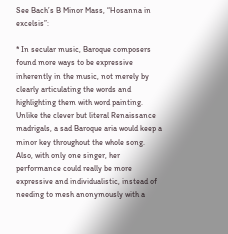See Bach’s B Minor Mass, “Hosanna in excelsis”:

* In secular music, Baroque composers found more ways to be expressive inherently in the music, not merely by clearly articulating the words and highlighting them with word painting. Unlike the clever but literal Renaissance madrigals, a sad Baroque aria would keep a minor key throughout the whole song. Also, with only one singer, her performance could really be more expressive and individualistic, instead of needing to mesh anonymously with a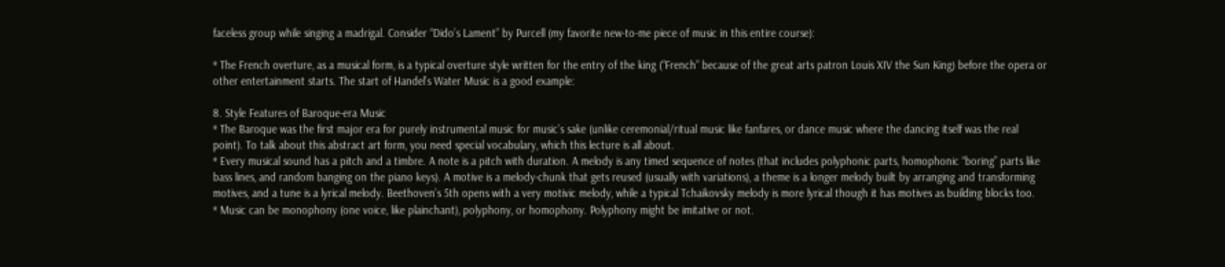faceless group while singing a madrigal. Consider “Dido’s Lament” by Purcell (my favorite new-to-me piece of music in this entire course):

* The French overture, as a musical form, is a typical overture style written for the entry of the king (“French” because of the great arts patron Louis XIV the Sun King) before the opera or other entertainment starts. The start of Handel’s Water Music is a good example:

8. Style Features of Baroque-era Music
* The Baroque was the first major era for purely instrumental music for music’s sake (unlike ceremonial/ritual music like fanfares, or dance music where the dancing itself was the real point). To talk about this abstract art form, you need special vocabulary, which this lecture is all about.
* Every musical sound has a pitch and a timbre. A note is a pitch with duration. A melody is any timed sequence of notes (that includes polyphonic parts, homophonic “boring” parts like bass lines, and random banging on the piano keys). A motive is a melody-chunk that gets reused (usually with variations), a theme is a longer melody built by arranging and transforming motives, and a tune is a lyrical melody. Beethoven’s 5th opens with a very motivic melody, while a typical Tchaikovsky melody is more lyrical though it has motives as building blocks too.
* Music can be monophony (one voice, like plainchant), polyphony, or homophony. Polyphony might be imitative or not.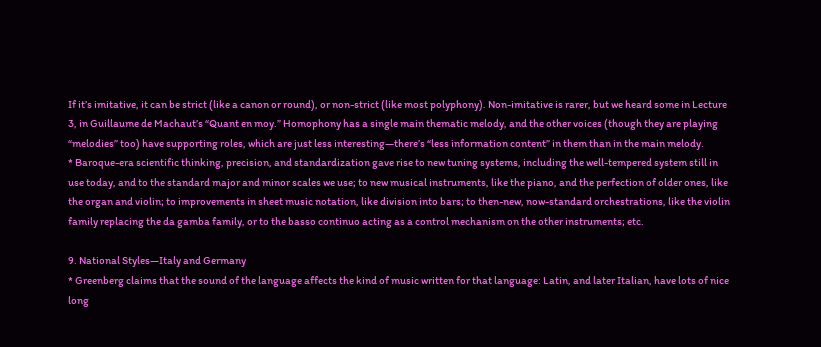If it’s imitative, it can be strict (like a canon or round), or non-strict (like most polyphony). Non-imitative is rarer, but we heard some in Lecture 3, in Guillaume de Machaut’s “Quant en moy.” Homophony has a single main thematic melody, and the other voices (though they are playing “melodies” too) have supporting roles, which are just less interesting—there’s “less information content” in them than in the main melody.
* Baroque-era scientific thinking, precision, and standardization gave rise to new tuning systems, including the well-tempered system still in use today, and to the standard major and minor scales we use; to new musical instruments, like the piano, and the perfection of older ones, like the organ and violin; to improvements in sheet music notation, like division into bars; to then-new, now-standard orchestrations, like the violin family replacing the da gamba family, or to the basso continuo acting as a control mechanism on the other instruments; etc.

9. National Styles—Italy and Germany
* Greenberg claims that the sound of the language affects the kind of music written for that language: Latin, and later Italian, have lots of nice long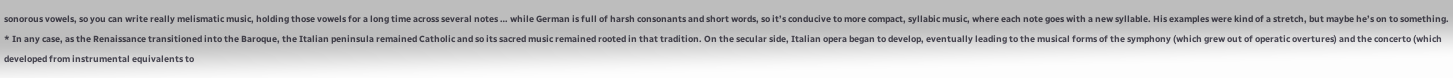sonorous vowels, so you can write really melismatic music, holding those vowels for a long time across several notes … while German is full of harsh consonants and short words, so it’s conducive to more compact, syllabic music, where each note goes with a new syllable. His examples were kind of a stretch, but maybe he’s on to something.
* In any case, as the Renaissance transitioned into the Baroque, the Italian peninsula remained Catholic and so its sacred music remained rooted in that tradition. On the secular side, Italian opera began to develop, eventually leading to the musical forms of the symphony (which grew out of operatic overtures) and the concerto (which developed from instrumental equivalents to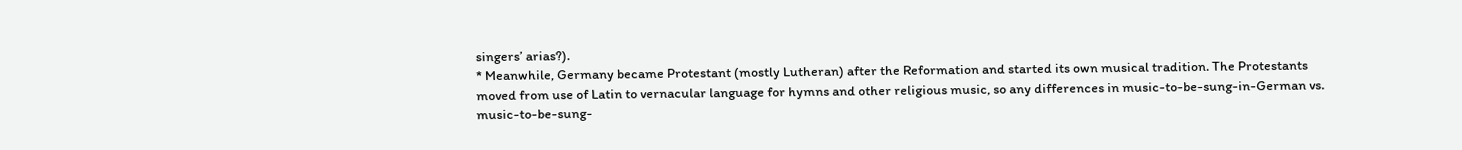singers’ arias?).
* Meanwhile, Germany became Protestant (mostly Lutheran) after the Reformation and started its own musical tradition. The Protestants moved from use of Latin to vernacular language for hymns and other religious music, so any differences in music-to-be-sung-in-German vs. music-to-be-sung-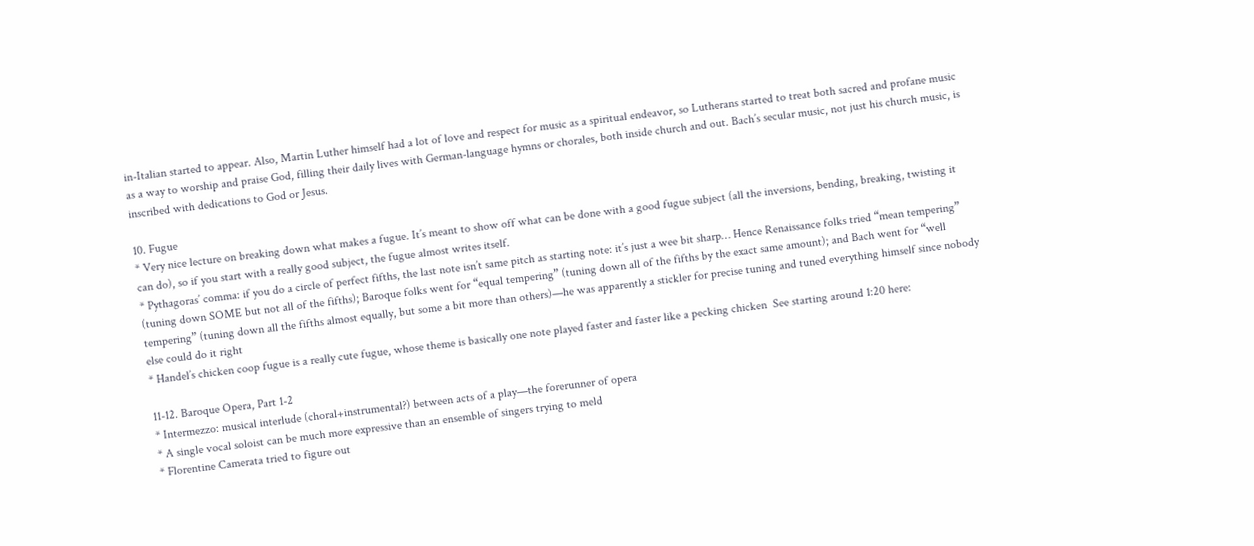in-Italian started to appear. Also, Martin Luther himself had a lot of love and respect for music as a spiritual endeavor, so Lutherans started to treat both sacred and profane music as a way to worship and praise God, filling their daily lives with German-language hymns or chorales, both inside church and out. Bach’s secular music, not just his church music, is inscribed with dedications to God or Jesus.

10. Fugue
* Very nice lecture on breaking down what makes a fugue. It’s meant to show off what can be done with a good fugue subject (all the inversions, bending, breaking, twisting it can do), so if you start with a really good subject, the fugue almost writes itself.
* Pythagoras’ comma: if you do a circle of perfect fifths, the last note isn’t same pitch as starting note: it’s just a wee bit sharp… Hence Renaissance folks tried “mean tempering” (tuning down SOME but not all of the fifths); Baroque folks went for “equal tempering” (tuning down all of the fifths by the exact same amount); and Bach went for “well tempering” (tuning down all the fifths almost equally, but some a bit more than others)—he was apparently a stickler for precise tuning and tuned everything himself since nobody else could do it right
* Handel’s chicken coop fugue is a really cute fugue, whose theme is basically one note played faster and faster like a pecking chicken  See starting around 1:20 here:

11-12. Baroque Opera, Part 1-2
* Intermezzo: musical interlude (choral+instrumental?) between acts of a play—the forerunner of opera
* A single vocal soloist can be much more expressive than an ensemble of singers trying to meld
* Florentine Camerata tried to figure out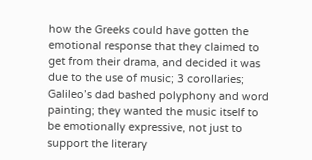how the Greeks could have gotten the emotional response that they claimed to get from their drama, and decided it was due to the use of music; 3 corollaries; Galileo’s dad bashed polyphony and word painting; they wanted the music itself to be emotionally expressive, not just to support the literary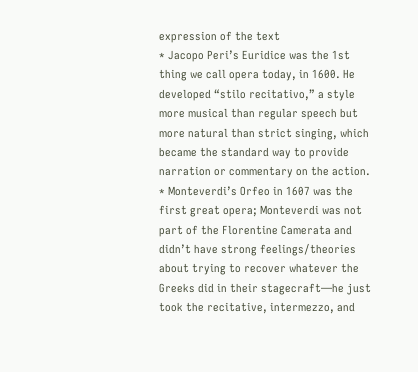expression of the text
* Jacopo Peri’s Euridice was the 1st thing we call opera today, in 1600. He developed “stilo recitativo,” a style more musical than regular speech but more natural than strict singing, which became the standard way to provide narration or commentary on the action.
* Monteverdi’s Orfeo in 1607 was the first great opera; Monteverdi was not part of the Florentine Camerata and didn’t have strong feelings/theories about trying to recover whatever the Greeks did in their stagecraft—he just took the recitative, intermezzo, and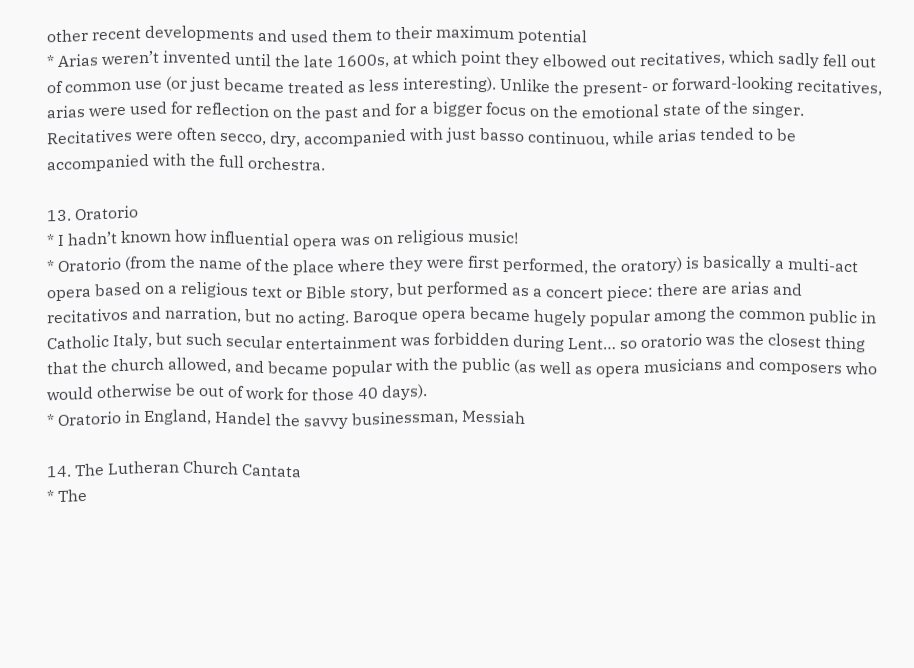other recent developments and used them to their maximum potential
* Arias weren’t invented until the late 1600s, at which point they elbowed out recitatives, which sadly fell out of common use (or just became treated as less interesting). Unlike the present- or forward-looking recitatives, arias were used for reflection on the past and for a bigger focus on the emotional state of the singer. Recitatives were often secco, dry, accompanied with just basso continuou, while arias tended to be accompanied with the full orchestra.

13. Oratorio
* I hadn’t known how influential opera was on religious music!
* Oratorio (from the name of the place where they were first performed, the oratory) is basically a multi-act opera based on a religious text or Bible story, but performed as a concert piece: there are arias and recitativos and narration, but no acting. Baroque opera became hugely popular among the common public in Catholic Italy, but such secular entertainment was forbidden during Lent… so oratorio was the closest thing that the church allowed, and became popular with the public (as well as opera musicians and composers who would otherwise be out of work for those 40 days).
* Oratorio in England, Handel the savvy businessman, Messiah

14. The Lutheran Church Cantata
* The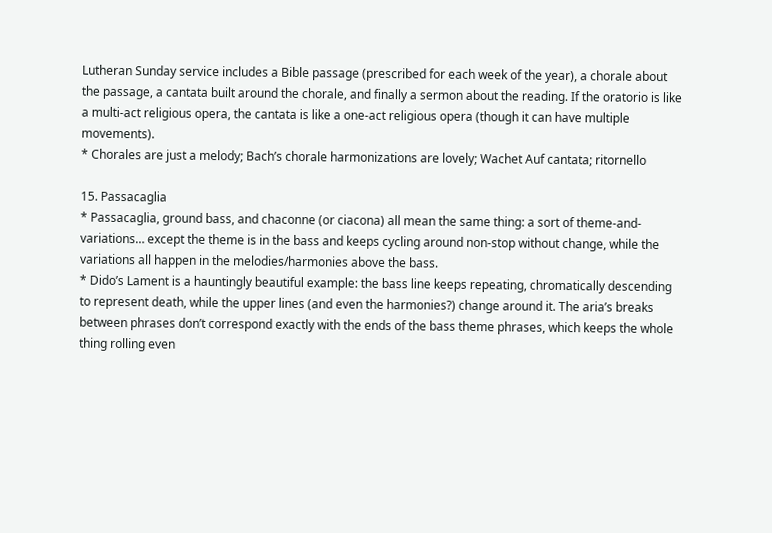Lutheran Sunday service includes a Bible passage (prescribed for each week of the year), a chorale about the passage, a cantata built around the chorale, and finally a sermon about the reading. If the oratorio is like a multi-act religious opera, the cantata is like a one-act religious opera (though it can have multiple movements).
* Chorales are just a melody; Bach’s chorale harmonizations are lovely; Wachet Auf cantata; ritornello

15. Passacaglia
* Passacaglia, ground bass, and chaconne (or ciacona) all mean the same thing: a sort of theme-and-variations… except the theme is in the bass and keeps cycling around non-stop without change, while the variations all happen in the melodies/harmonies above the bass.
* Dido’s Lament is a hauntingly beautiful example: the bass line keeps repeating, chromatically descending to represent death, while the upper lines (and even the harmonies?) change around it. The aria’s breaks between phrases don’t correspond exactly with the ends of the bass theme phrases, which keeps the whole thing rolling even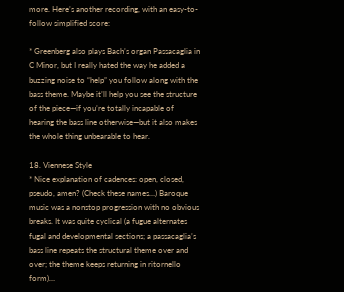more. Here’s another recording, with an easy-to-follow simplified score:

* Greenberg also plays Bach’s organ Passacaglia in C Minor, but I really hated the way he added a buzzing noise to “help” you follow along with the bass theme. Maybe it’ll help you see the structure of the piece—if you’re totally incapable of hearing the bass line otherwise—but it also makes the whole thing unbearable to hear.

18. Viennese Style
* Nice explanation of cadences: open, closed, pseudo, amen? (Check these names…) Baroque music was a nonstop progression with no obvious breaks. It was quite cyclical (a fugue alternates fugal and developmental sections; a passacaglia’s bass line repeats the structural theme over and over; the theme keeps returning in ritornello form)…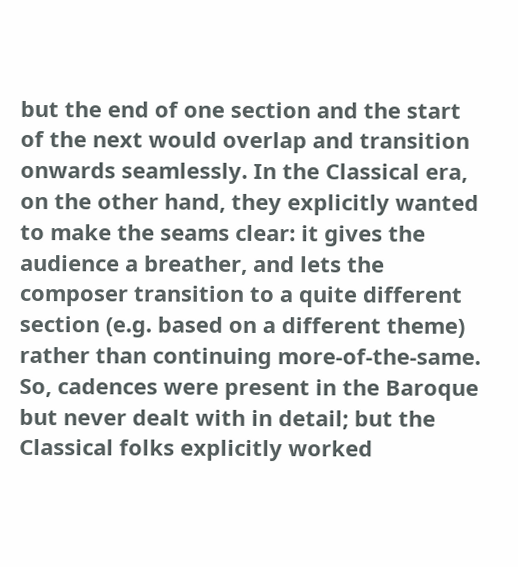but the end of one section and the start of the next would overlap and transition onwards seamlessly. In the Classical era, on the other hand, they explicitly wanted to make the seams clear: it gives the audience a breather, and lets the composer transition to a quite different section (e.g. based on a different theme) rather than continuing more-of-the-same. So, cadences were present in the Baroque but never dealt with in detail; but the Classical folks explicitly worked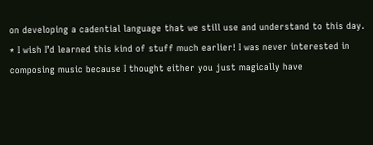on developing a cadential language that we still use and understand to this day.
* I wish I’d learned this kind of stuff much earlier! I was never interested in composing music because I thought either you just magically have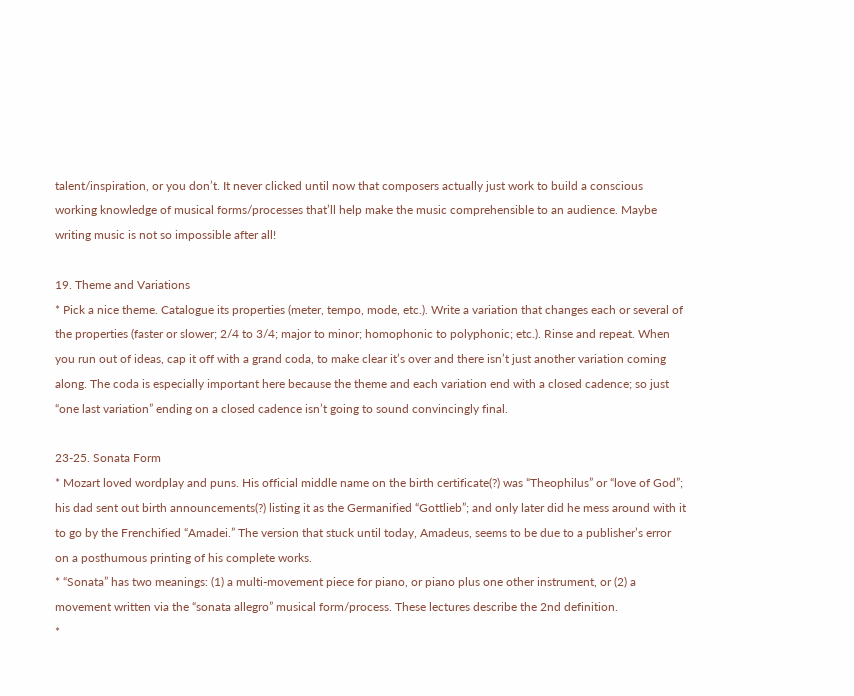talent/inspiration, or you don’t. It never clicked until now that composers actually just work to build a conscious working knowledge of musical forms/processes that’ll help make the music comprehensible to an audience. Maybe writing music is not so impossible after all!

19. Theme and Variations
* Pick a nice theme. Catalogue its properties (meter, tempo, mode, etc.). Write a variation that changes each or several of the properties (faster or slower; 2/4 to 3/4; major to minor; homophonic to polyphonic; etc.). Rinse and repeat. When you run out of ideas, cap it off with a grand coda, to make clear it’s over and there isn’t just another variation coming along. The coda is especially important here because the theme and each variation end with a closed cadence; so just “one last variation” ending on a closed cadence isn’t going to sound convincingly final.

23-25. Sonata Form
* Mozart loved wordplay and puns. His official middle name on the birth certificate(?) was “Theophilus” or “love of God”; his dad sent out birth announcements(?) listing it as the Germanified “Gottlieb”; and only later did he mess around with it to go by the Frenchified “Amadei.” The version that stuck until today, Amadeus, seems to be due to a publisher’s error on a posthumous printing of his complete works.
* “Sonata” has two meanings: (1) a multi-movement piece for piano, or piano plus one other instrument, or (2) a movement written via the “sonata allegro” musical form/process. These lectures describe the 2nd definition.
*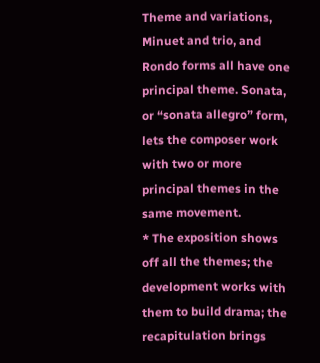Theme and variations, Minuet and trio, and Rondo forms all have one principal theme. Sonata, or “sonata allegro” form, lets the composer work with two or more principal themes in the same movement.
* The exposition shows off all the themes; the development works with them to build drama; the recapitulation brings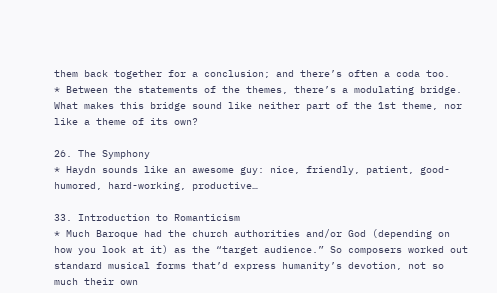them back together for a conclusion; and there’s often a coda too.
* Between the statements of the themes, there’s a modulating bridge. What makes this bridge sound like neither part of the 1st theme, nor like a theme of its own?

26. The Symphony
* Haydn sounds like an awesome guy: nice, friendly, patient, good-humored, hard-working, productive…

33. Introduction to Romanticism
* Much Baroque had the church authorities and/or God (depending on how you look at it) as the “target audience.” So composers worked out standard musical forms that’d express humanity’s devotion, not so much their own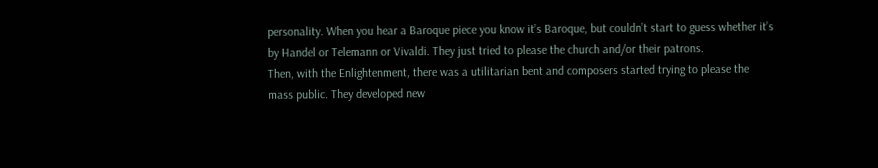personality. When you hear a Baroque piece you know it’s Baroque, but couldn’t start to guess whether it’s by Handel or Telemann or Vivaldi. They just tried to please the church and/or their patrons.
Then, with the Enlightenment, there was a utilitarian bent and composers started trying to please the mass public. They developed new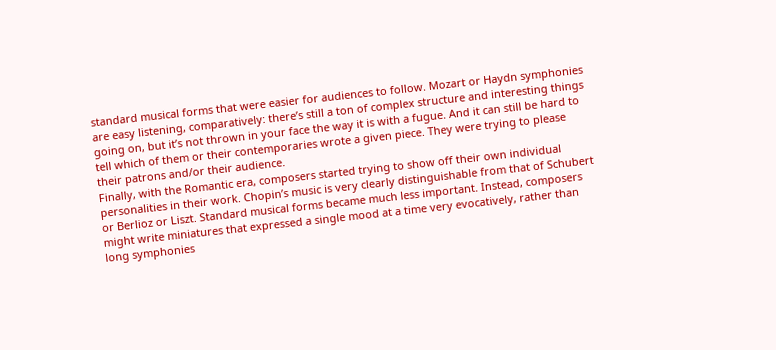standard musical forms that were easier for audiences to follow. Mozart or Haydn symphonies are easy listening, comparatively: there’s still a ton of complex structure and interesting things going on, but it’s not thrown in your face the way it is with a fugue. And it can still be hard to tell which of them or their contemporaries wrote a given piece. They were trying to please their patrons and/or their audience.
Finally, with the Romantic era, composers started trying to show off their own individual personalities in their work. Chopin’s music is very clearly distinguishable from that of Schubert or Berlioz or Liszt. Standard musical forms became much less important. Instead, composers might write miniatures that expressed a single mood at a time very evocatively, rather than long symphonies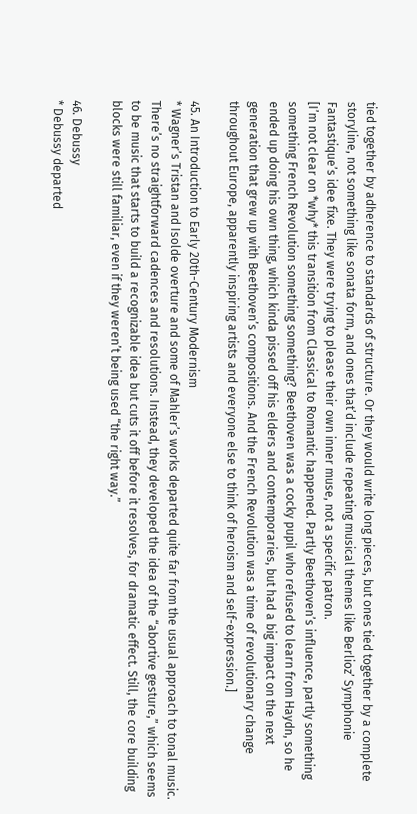tied together by adherence to standards of structure. Or they would write long pieces, but ones tied together by a complete storyline, not something like sonata form, and ones that’d include repeating musical themes like Berlioz’ Symphonie Fantastique’s idee fixe. They were trying to please their own inner muse, not a specific patron.
[I’m not clear on *why* this transition from Classical to Romantic happened. Partly Beethoven’s influence, partly something something French Revolution something something? Beethoven was a cocky pupil who refused to learn from Haydn, so he ended up doing his own thing, which kinda pissed off his elders and contemporaries, but had a big impact on the next generation that grew up with Beethoven’s compositions. And the French Revolution was a time of revolutionary change throughout Europe, apparently inspiring artists and everyone else to think of heroism and self-expression.]

45. An Introduction to Early 20th-Century Modernism
* Wagner’s Tristan and Isolde overture and some of Mahler’s works departed quite far from the usual approach to tonal music. There’s no straightforward cadences and resolutions. Instead, they developed the idea of the “abortive gesture,” which seems to be music that starts to build a recognizable idea but cuts it off before it resolves, for dramatic effect. Still, the core building blocks were still familiar, even if they weren’t being used “the right way.”

46. Debussy
* Debussy departed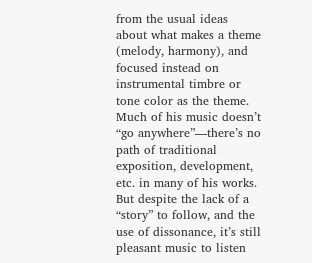from the usual ideas about what makes a theme (melody, harmony), and focused instead on instrumental timbre or tone color as the theme. Much of his music doesn’t “go anywhere”—there’s no path of traditional exposition, development, etc. in many of his works. But despite the lack of a “story” to follow, and the use of dissonance, it’s still pleasant music to listen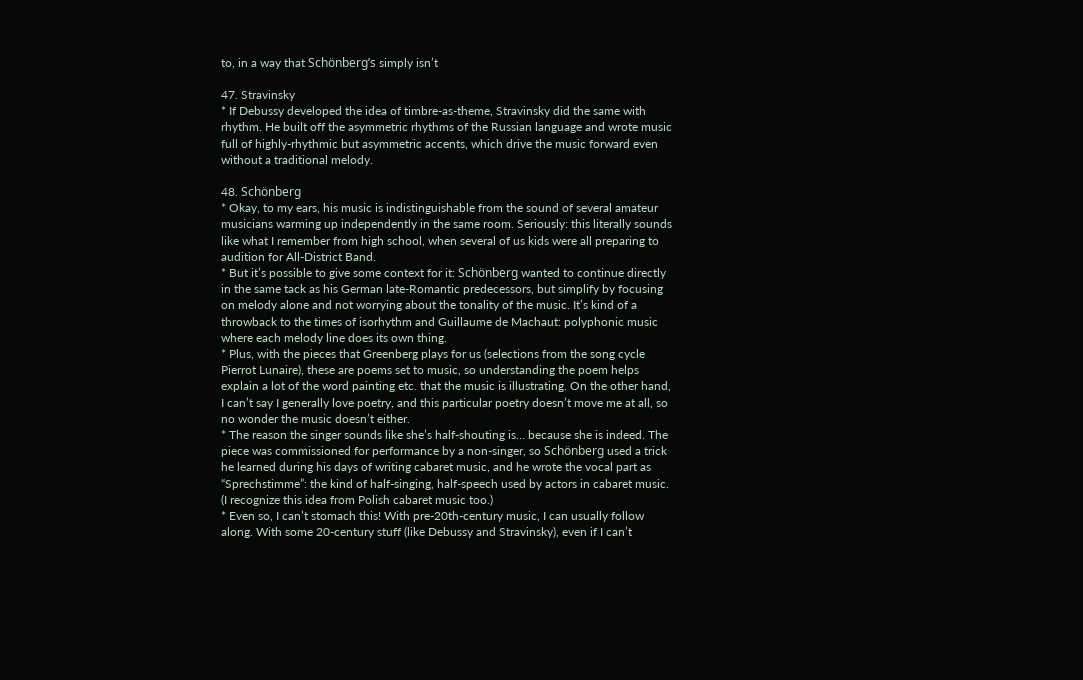to, in a way that Schönberg’s simply isn’t

47. Stravinsky
* If Debussy developed the idea of timbre-as-theme, Stravinsky did the same with rhythm. He built off the asymmetric rhythms of the Russian language and wrote music full of highly-rhythmic but asymmetric accents, which drive the music forward even without a traditional melody.

48. Schönberg
* Okay, to my ears, his music is indistinguishable from the sound of several amateur musicians warming up independently in the same room. Seriously: this literally sounds like what I remember from high school, when several of us kids were all preparing to audition for All-District Band.
* But it’s possible to give some context for it: Schönberg wanted to continue directly in the same tack as his German late-Romantic predecessors, but simplify by focusing on melody alone and not worrying about the tonality of the music. It’s kind of a throwback to the times of isorhythm and Guillaume de Machaut: polyphonic music where each melody line does its own thing.
* Plus, with the pieces that Greenberg plays for us (selections from the song cycle Pierrot Lunaire), these are poems set to music, so understanding the poem helps explain a lot of the word painting etc. that the music is illustrating. On the other hand, I can’t say I generally love poetry, and this particular poetry doesn’t move me at all, so no wonder the music doesn’t either.
* The reason the singer sounds like she’s half-shouting is… because she is indeed. The piece was commissioned for performance by a non-singer, so Schönberg used a trick he learned during his days of writing cabaret music, and he wrote the vocal part as “Sprechstimme”: the kind of half-singing, half-speech used by actors in cabaret music. (I recognize this idea from Polish cabaret music too.)
* Even so, I can’t stomach this! With pre-20th-century music, I can usually follow along. With some 20-century stuff (like Debussy and Stravinsky), even if I can’t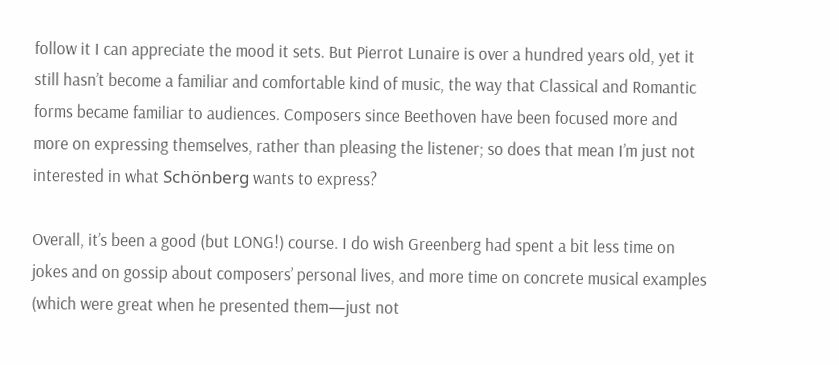follow it I can appreciate the mood it sets. But Pierrot Lunaire is over a hundred years old, yet it still hasn’t become a familiar and comfortable kind of music, the way that Classical and Romantic forms became familiar to audiences. Composers since Beethoven have been focused more and more on expressing themselves, rather than pleasing the listener; so does that mean I’m just not interested in what Schönberg wants to express?

Overall, it’s been a good (but LONG!) course. I do wish Greenberg had spent a bit less time on jokes and on gossip about composers’ personal lives, and more time on concrete musical examples (which were great when he presented them—just not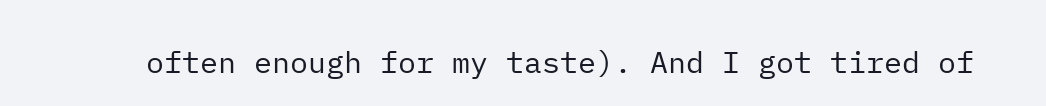often enough for my taste). And I got tired of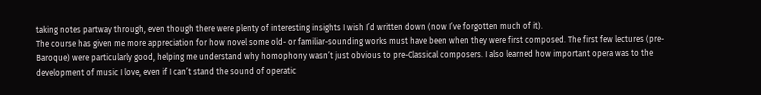taking notes partway through, even though there were plenty of interesting insights I wish I’d written down (now I’ve forgotten much of it).
The course has given me more appreciation for how novel some old- or familiar-sounding works must have been when they were first composed. The first few lectures (pre-Baroque) were particularly good, helping me understand why homophony wasn’t just obvious to pre-Classical composers. I also learned how important opera was to the development of music I love, even if I can’t stand the sound of operatic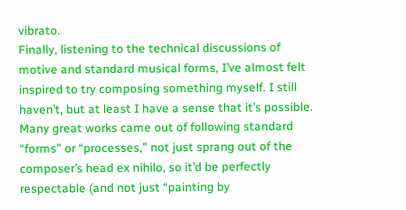vibrato.
Finally, listening to the technical discussions of motive and standard musical forms, I’ve almost felt inspired to try composing something myself. I still haven’t, but at least I have a sense that it’s possible. Many great works came out of following standard “forms” or “processes,” not just sprang out of the composer’s head ex nihilo, so it’d be perfectly respectable (and not just “painting by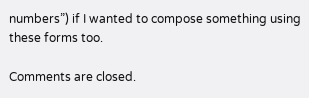numbers”) if I wanted to compose something using these forms too.

Comments are closed.